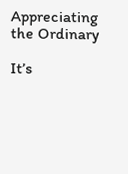Appreciating the Ordinary

It’s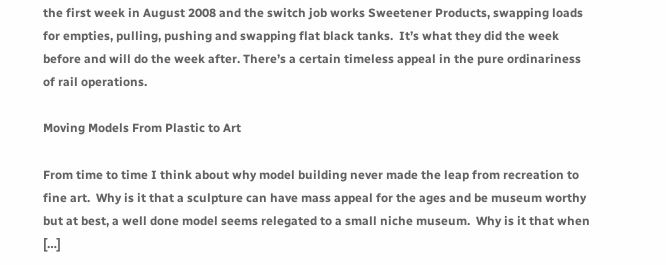the first week in August 2008 and the switch job works Sweetener Products, swapping loads for empties, pulling, pushing and swapping flat black tanks.  It’s what they did the week before and will do the week after. There’s a certain timeless appeal in the pure ordinariness of rail operations.

Moving Models From Plastic to Art

From time to time I think about why model building never made the leap from recreation to fine art.  Why is it that a sculpture can have mass appeal for the ages and be museum worthy but at best, a well done model seems relegated to a small niche museum.  Why is it that when […]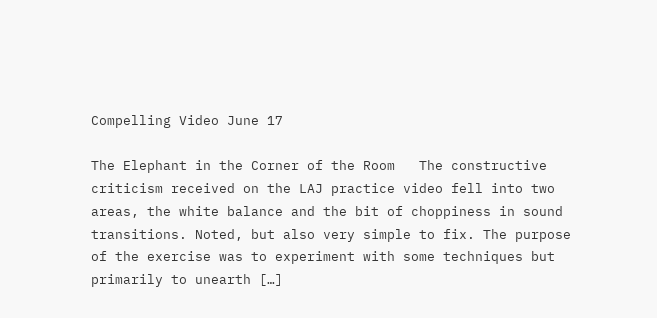Compelling Video June 17

The Elephant in the Corner of the Room   The constructive criticism received on the LAJ practice video fell into two areas, the white balance and the bit of choppiness in sound transitions. Noted, but also very simple to fix. The purpose of the exercise was to experiment with some techniques but primarily to unearth […]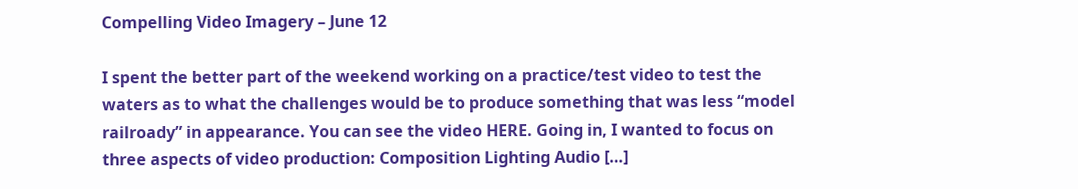Compelling Video Imagery – June 12

I spent the better part of the weekend working on a practice/test video to test the waters as to what the challenges would be to produce something that was less “model railroady” in appearance. You can see the video HERE. Going in, I wanted to focus on three aspects of video production: Composition Lighting Audio […]